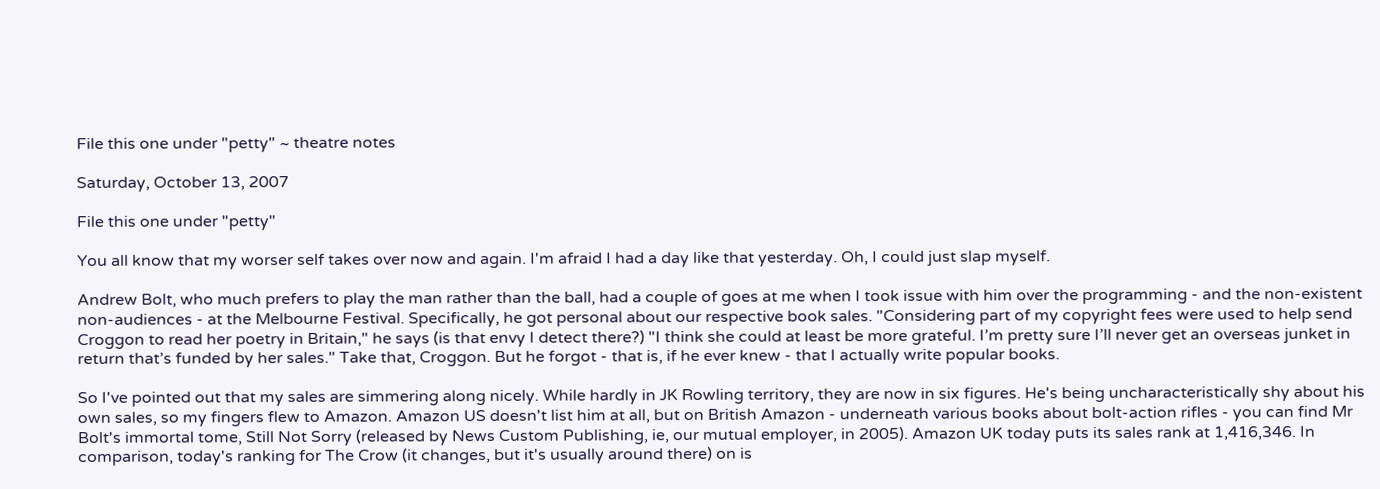File this one under "petty" ~ theatre notes

Saturday, October 13, 2007

File this one under "petty"

You all know that my worser self takes over now and again. I'm afraid I had a day like that yesterday. Oh, I could just slap myself.

Andrew Bolt, who much prefers to play the man rather than the ball, had a couple of goes at me when I took issue with him over the programming - and the non-existent non-audiences - at the Melbourne Festival. Specifically, he got personal about our respective book sales. "Considering part of my copyright fees were used to help send Croggon to read her poetry in Britain," he says (is that envy I detect there?) "I think she could at least be more grateful. I’m pretty sure I’ll never get an overseas junket in return that’s funded by her sales." Take that, Croggon. But he forgot - that is, if he ever knew - that I actually write popular books.

So I've pointed out that my sales are simmering along nicely. While hardly in JK Rowling territory, they are now in six figures. He's being uncharacteristically shy about his own sales, so my fingers flew to Amazon. Amazon US doesn't list him at all, but on British Amazon - underneath various books about bolt-action rifles - you can find Mr Bolt's immortal tome, Still Not Sorry (released by News Custom Publishing, ie, our mutual employer, in 2005). Amazon UK today puts its sales rank at 1,416,346. In comparison, today's ranking for The Crow (it changes, but it's usually around there) on is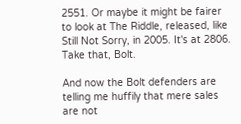2551. Or maybe it might be fairer to look at The Riddle, released, like Still Not Sorry, in 2005. It's at 2806. Take that, Bolt.

And now the Bolt defenders are telling me huffily that mere sales are not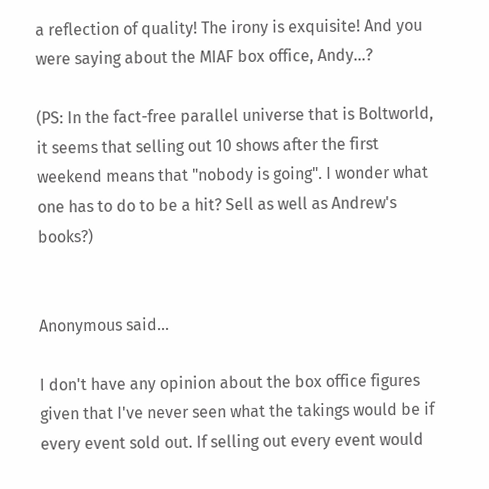a reflection of quality! The irony is exquisite! And you were saying about the MIAF box office, Andy...?

(PS: In the fact-free parallel universe that is Boltworld, it seems that selling out 10 shows after the first weekend means that "nobody is going". I wonder what one has to do to be a hit? Sell as well as Andrew's books?)


Anonymous said...

I don't have any opinion about the box office figures given that I've never seen what the takings would be if every event sold out. If selling out every event would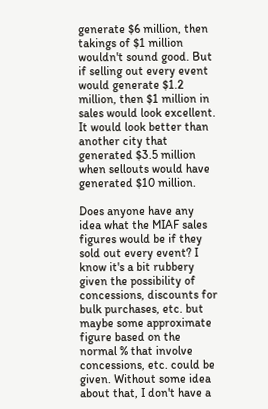generate $6 million, then takings of $1 million wouldn't sound good. But if selling out every event would generate $1.2 million, then $1 million in sales would look excellent. It would look better than another city that generated $3.5 million when sellouts would have generated $10 million.

Does anyone have any idea what the MIAF sales figures would be if they sold out every event? I know it's a bit rubbery given the possibility of concessions, discounts for bulk purchases, etc. but maybe some approximate figure based on the normal % that involve concessions, etc. could be given. Without some idea about that, I don't have a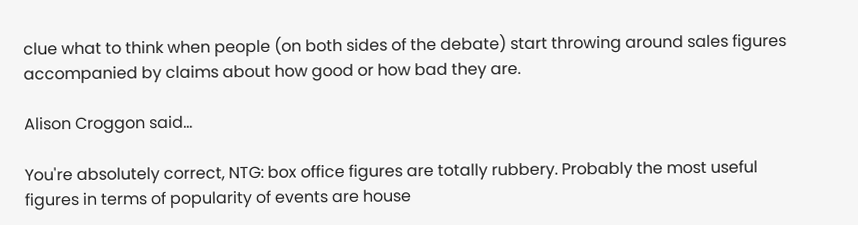clue what to think when people (on both sides of the debate) start throwing around sales figures accompanied by claims about how good or how bad they are.

Alison Croggon said...

You're absolutely correct, NTG: box office figures are totally rubbery. Probably the most useful figures in terms of popularity of events are house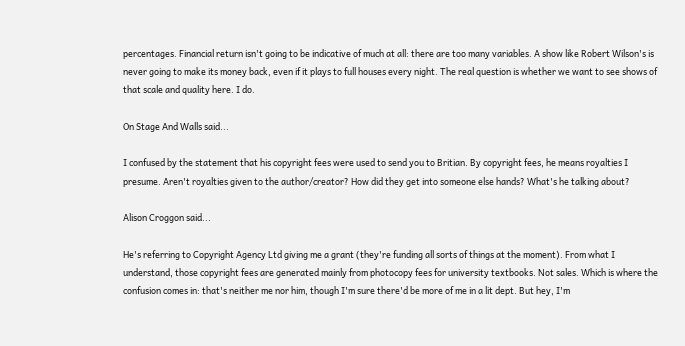percentages. Financial return isn't going to be indicative of much at all: there are too many variables. A show like Robert Wilson's is never going to make its money back, even if it plays to full houses every night. The real question is whether we want to see shows of that scale and quality here. I do.

On Stage And Walls said...

I confused by the statement that his copyright fees were used to send you to Britian. By copyright fees, he means royalties I presume. Aren't royalties given to the author/creator? How did they get into someone else hands? What's he talking about?

Alison Croggon said...

He's referring to Copyright Agency Ltd giving me a grant (they're funding all sorts of things at the moment). From what I understand, those copyright fees are generated mainly from photocopy fees for university textbooks. Not sales. Which is where the confusion comes in: that's neither me nor him, though I'm sure there'd be more of me in a lit dept. But hey, I'm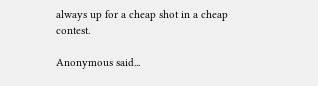always up for a cheap shot in a cheap contest.

Anonymous said...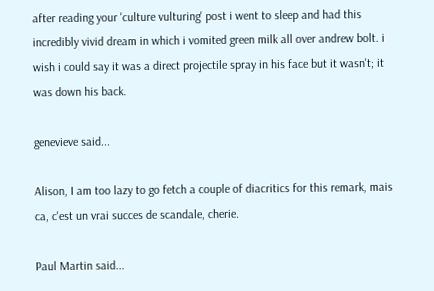after reading your 'culture vulturing' post i went to sleep and had this incredibly vivid dream in which i vomited green milk all over andrew bolt. i wish i could say it was a direct projectile spray in his face but it wasn't; it was down his back.

genevieve said...

Alison, I am too lazy to go fetch a couple of diacritics for this remark, mais ca, c'est un vrai succes de scandale, cherie.

Paul Martin said...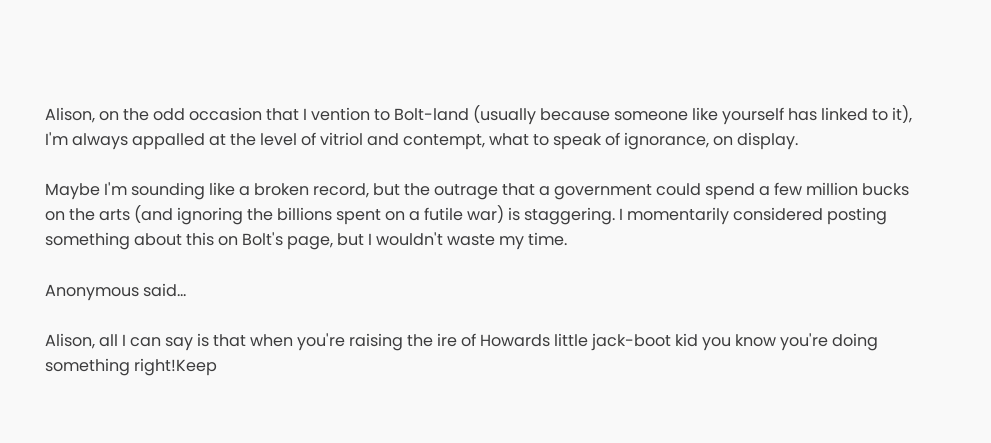Alison, on the odd occasion that I vention to Bolt-land (usually because someone like yourself has linked to it), I'm always appalled at the level of vitriol and contempt, what to speak of ignorance, on display.

Maybe I'm sounding like a broken record, but the outrage that a government could spend a few million bucks on the arts (and ignoring the billions spent on a futile war) is staggering. I momentarily considered posting something about this on Bolt's page, but I wouldn't waste my time.

Anonymous said...

Alison, all I can say is that when you're raising the ire of Howards little jack-boot kid you know you're doing something right!Keep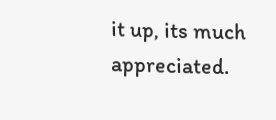it up, its much appreciated.